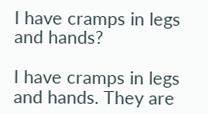I have cramps in legs and hands?

I have cramps in legs and hands. They are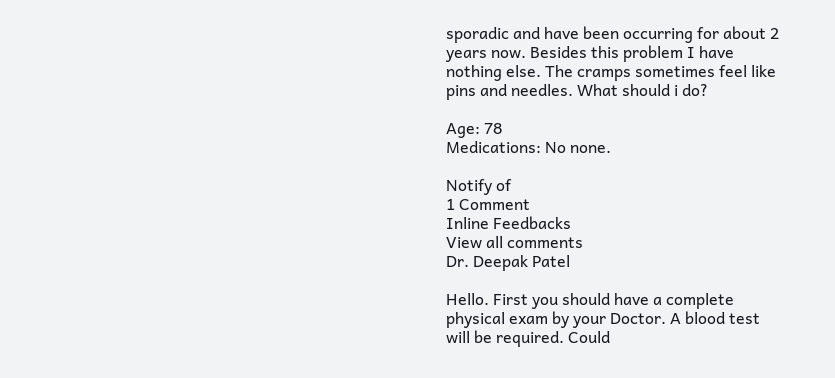sporadic and have been occurring for about 2 years now. Besides this problem I have nothing else. The cramps sometimes feel like pins and needles. What should i do?

Age: 78
Medications: No none.

Notify of
1 Comment
Inline Feedbacks
View all comments
Dr. Deepak Patel

Hello. First you should have a complete physical exam by your Doctor. A blood test will be required. Could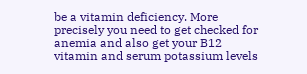be a vitamin deficiency. More precisely you need to get checked for anemia and also get your B12 vitamin and serum potassium levels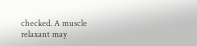checked. A muscle relaxant may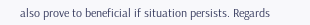also prove to beneficial if situation persists. Regards